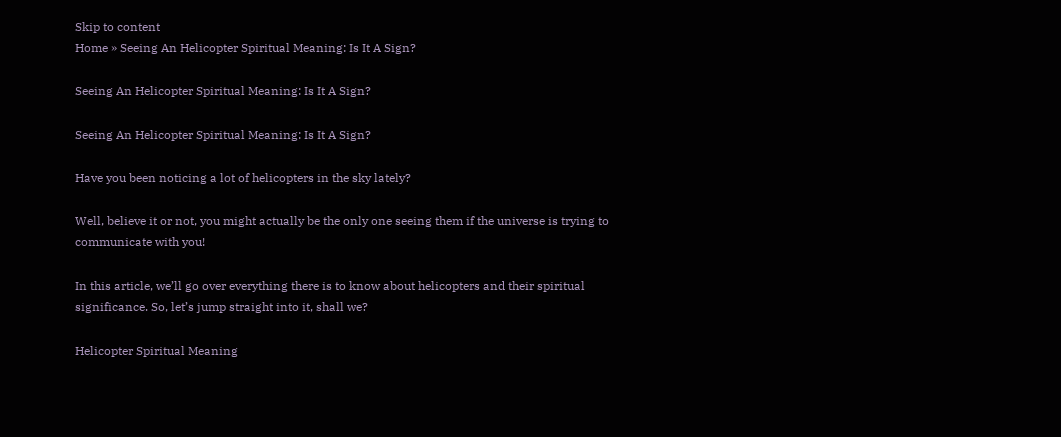Skip to content
Home » Seeing An Helicopter Spiritual Meaning: Is It A Sign?

Seeing An Helicopter Spiritual Meaning: Is It A Sign?

Seeing An Helicopter Spiritual Meaning: Is It A Sign?

Have you been noticing a lot of helicopters in the sky lately?

Well, believe it or not, you might actually be the only one seeing them if the universe is trying to communicate with you!

In this article, we’ll go over everything there is to know about helicopters and their spiritual significance. So, let’s jump straight into it, shall we?

Helicopter Spiritual Meaning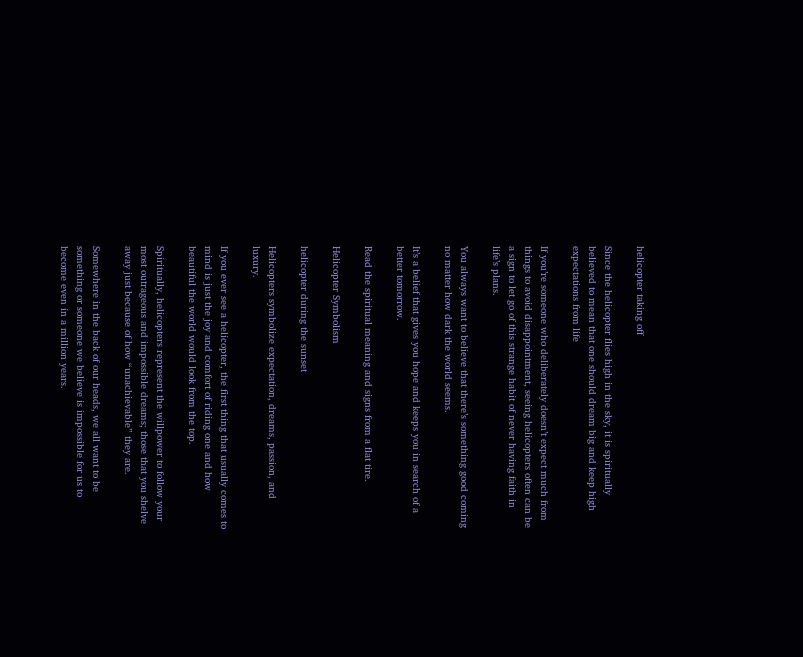helicopter taking off

Since the helicopter flies high in the sky, it is spiritually believed to mean that one should dream big and keep high expectations from life

If you’re someone who deliberately doesn’t expect much from things to avoid disappointment, seeing helicopters often can be a sign to let go of this strange habit of never having faith in life’s plans.

You always want to believe that there’s something good coming no matter how dark the world seems.

It’s a belief that gives you hope and keeps you in search of a better tomorrow.

Read the spiritual meaning and signs from a flat tire.

Helicopter Symbolism

helicopter during the sunset

Helicopters symbolize expectation, dreams, passion, and luxury.

If you ever see a helicopter, the first thing that usually comes to mind is just the joy and comfort of riding one and how beautiful the world would look from the top.

Spiritually, helicopters represent the willpower to follow your most outrageous and impossible dreams; those that you shelve away just because of how “unachievable” they are.

Somewhere in the back of our heads, we all want to be something or someone we believe is impossible for us to become even in a million years.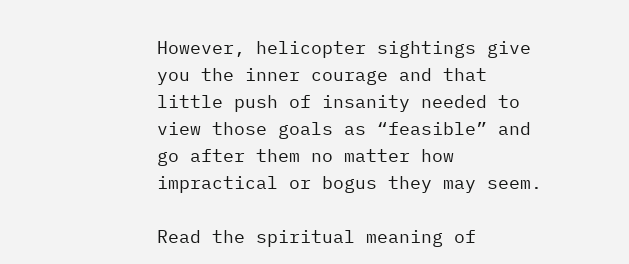However, helicopter sightings give you the inner courage and that little push of insanity needed to view those goals as “feasible” and go after them no matter how impractical or bogus they may seem.

Read the spiritual meaning of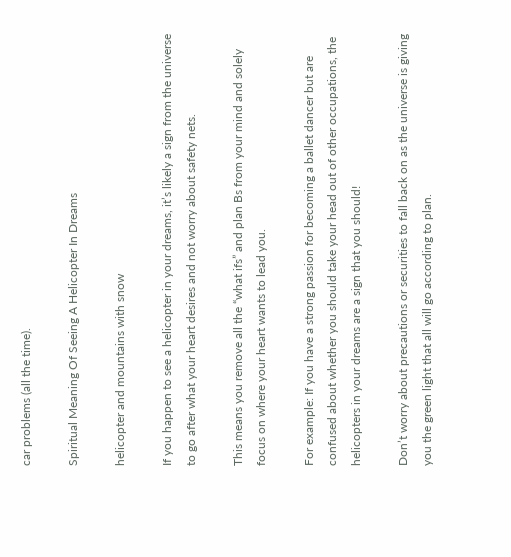car problems (all the time).

Spiritual Meaning Of Seeing A Helicopter In Dreams

helicopter and mountains with snow

If you happen to see a helicopter in your dreams, it’s likely a sign from the universe to go after what your heart desires and not worry about safety nets.

This means you remove all the “what ifs” and plan Bs from your mind and solely focus on where your heart wants to lead you.

For example: If you have a strong passion for becoming a ballet dancer but are confused about whether you should take your head out of other occupations, the helicopters in your dreams are a sign that you should!

Don’t worry about precautions or securities to fall back on as the universe is giving you the green light that all will go according to plan.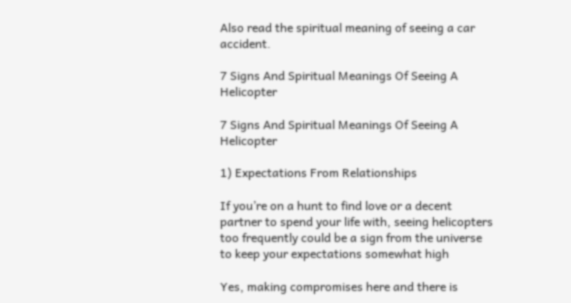Also read the spiritual meaning of seeing a car accident.

7 Signs And Spiritual Meanings Of Seeing A Helicopter

7 Signs And Spiritual Meanings Of Seeing A Helicopter

1) Expectations From Relationships

If you’re on a hunt to find love or a decent partner to spend your life with, seeing helicopters too frequently could be a sign from the universe to keep your expectations somewhat high

Yes, making compromises here and there is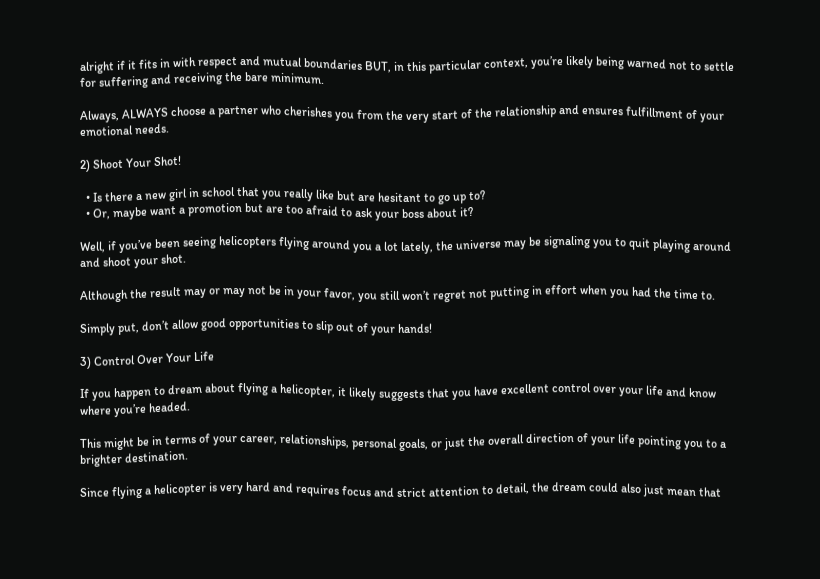alright if it fits in with respect and mutual boundaries BUT, in this particular context, you’re likely being warned not to settle for suffering and receiving the bare minimum.

Always, ALWAYS choose a partner who cherishes you from the very start of the relationship and ensures fulfillment of your emotional needs.

2) Shoot Your Shot!

  • Is there a new girl in school that you really like but are hesitant to go up to?
  • Or, maybe want a promotion but are too afraid to ask your boss about it?

Well, if you’ve been seeing helicopters flying around you a lot lately, the universe may be signaling you to quit playing around and shoot your shot.

Although the result may or may not be in your favor, you still won’t regret not putting in effort when you had the time to.

Simply put, don’t allow good opportunities to slip out of your hands!

3) Control Over Your Life

If you happen to dream about flying a helicopter, it likely suggests that you have excellent control over your life and know where you’re headed.

This might be in terms of your career, relationships, personal goals, or just the overall direction of your life pointing you to a brighter destination.

Since flying a helicopter is very hard and requires focus and strict attention to detail, the dream could also just mean that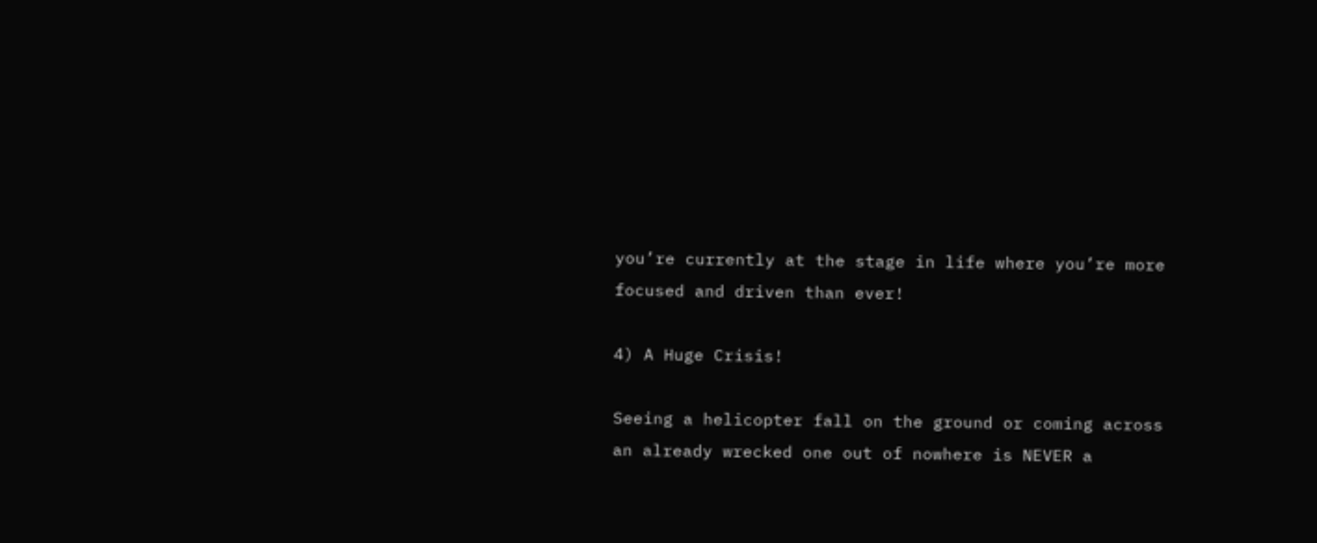you’re currently at the stage in life where you’re more focused and driven than ever!

4) A Huge Crisis!

Seeing a helicopter fall on the ground or coming across an already wrecked one out of nowhere is NEVER a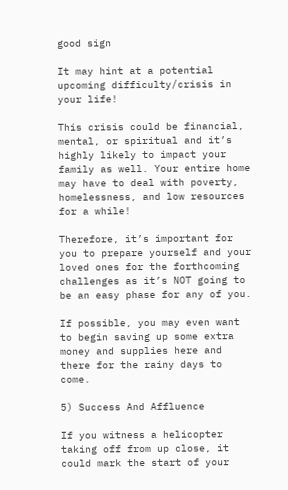good sign

It may hint at a potential upcoming difficulty/crisis in your life!

This crisis could be financial, mental, or spiritual and it’s highly likely to impact your family as well. Your entire home may have to deal with poverty, homelessness, and low resources for a while!

Therefore, it’s important for you to prepare yourself and your loved ones for the forthcoming challenges as it’s NOT going to be an easy phase for any of you.

If possible, you may even want to begin saving up some extra money and supplies here and there for the rainy days to come.

5) Success And Affluence

If you witness a helicopter taking off from up close, it could mark the start of your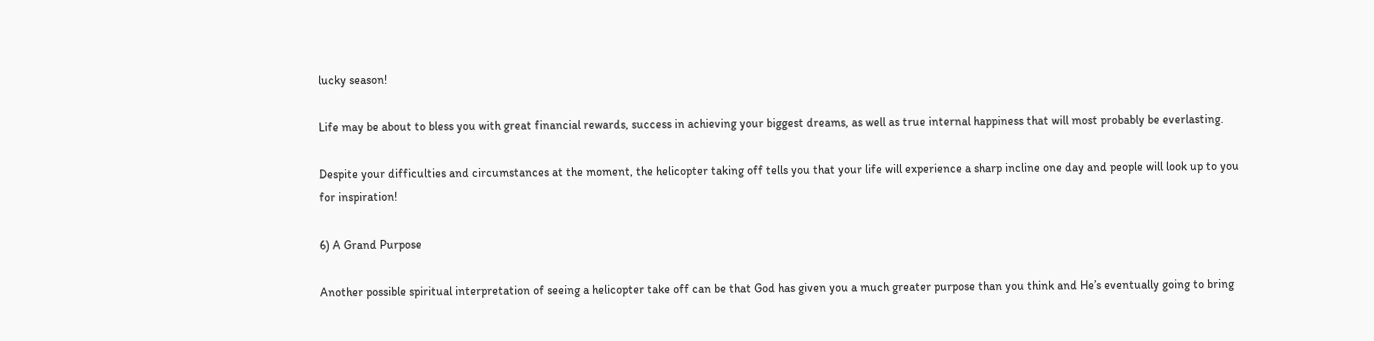lucky season!

Life may be about to bless you with great financial rewards, success in achieving your biggest dreams, as well as true internal happiness that will most probably be everlasting.

Despite your difficulties and circumstances at the moment, the helicopter taking off tells you that your life will experience a sharp incline one day and people will look up to you for inspiration!

6) A Grand Purpose

Another possible spiritual interpretation of seeing a helicopter take off can be that God has given you a much greater purpose than you think and He’s eventually going to bring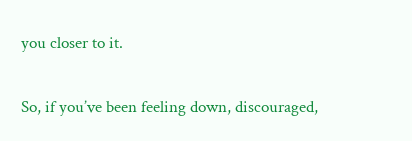you closer to it.

So, if you’ve been feeling down, discouraged,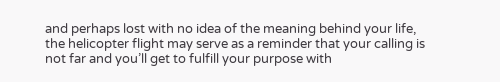and perhaps lost with no idea of the meaning behind your life, the helicopter flight may serve as a reminder that your calling is not far and you’ll get to fulfill your purpose with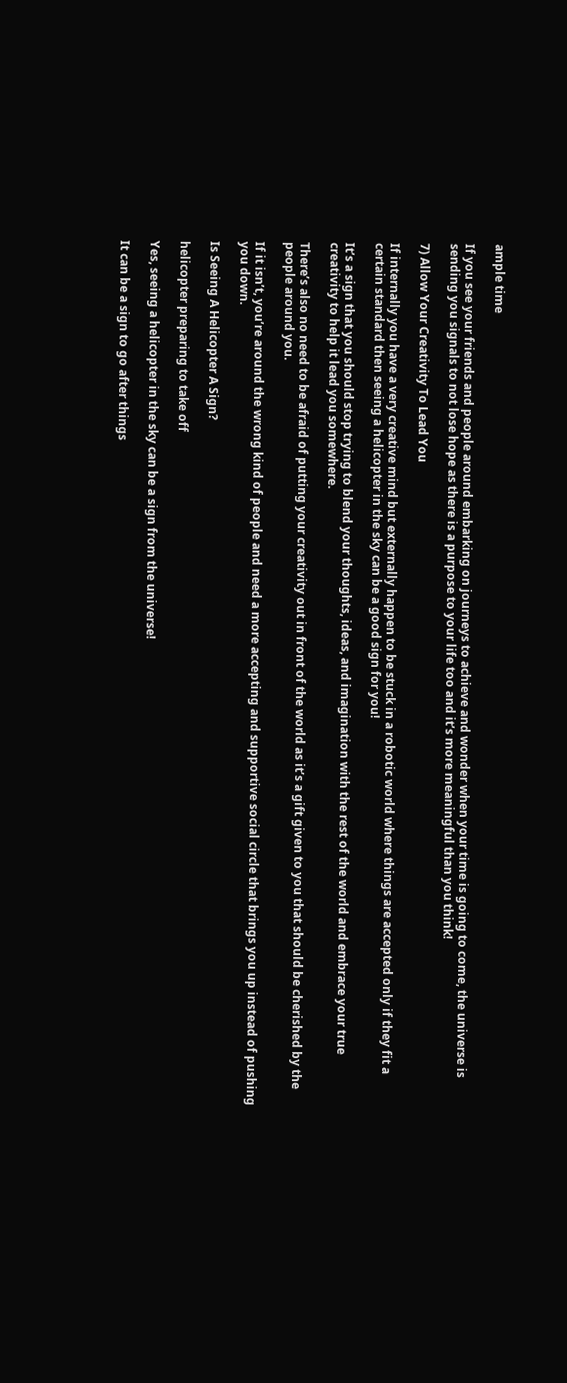ample time

If you see your friends and people around embarking on journeys to achieve and wonder when your time is going to come, the universe is sending you signals to not lose hope as there is a purpose to your life too and it’s more meaningful than you think!

7) Allow Your Creativity To Lead You

If internally you have a very creative mind but externally happen to be stuck in a robotic world where things are accepted only if they fit a certain standard then seeing a helicopter in the sky can be a good sign for you!

It’s a sign that you should stop trying to blend your thoughts, ideas, and imagination with the rest of the world and embrace your true creativity to help it lead you somewhere.

There’s also no need to be afraid of putting your creativity out in front of the world as it’s a gift given to you that should be cherished by the people around you.

If it isn’t, you’re around the wrong kind of people and need a more accepting and supportive social circle that brings you up instead of pushing you down.

Is Seeing A Helicopter A Sign?

helicopter preparing to take off

Yes, seeing a helicopter in the sky can be a sign from the universe!

It can be a sign to go after things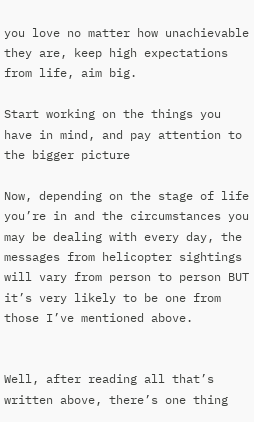you love no matter how unachievable they are, keep high expectations from life, aim big.

Start working on the things you have in mind, and pay attention to the bigger picture

Now, depending on the stage of life you’re in and the circumstances you may be dealing with every day, the messages from helicopter sightings will vary from person to person BUT it’s very likely to be one from those I’ve mentioned above.


Well, after reading all that’s written above, there’s one thing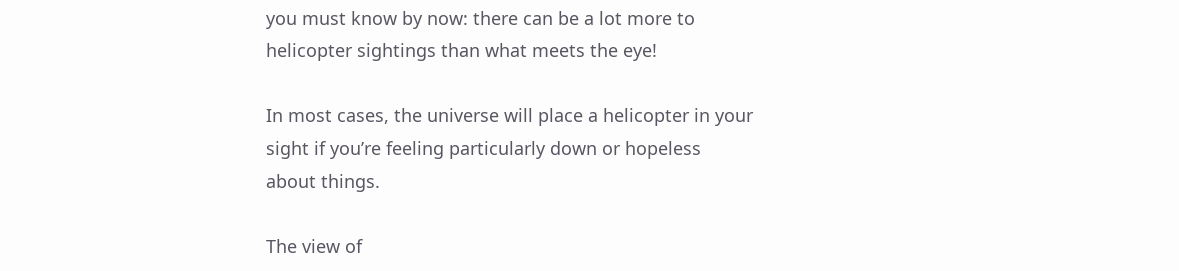you must know by now: there can be a lot more to helicopter sightings than what meets the eye!

In most cases, the universe will place a helicopter in your sight if you’re feeling particularly down or hopeless about things.

The view of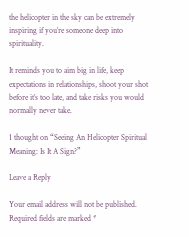the helicopter in the sky can be extremely inspiring if you’re someone deep into spirituality.

It reminds you to aim big in life, keep expectations in relationships, shoot your shot before it’s too late, and take risks you would normally never take.

1 thought on “Seeing An Helicopter Spiritual Meaning: Is It A Sign?”

Leave a Reply

Your email address will not be published. Required fields are marked *